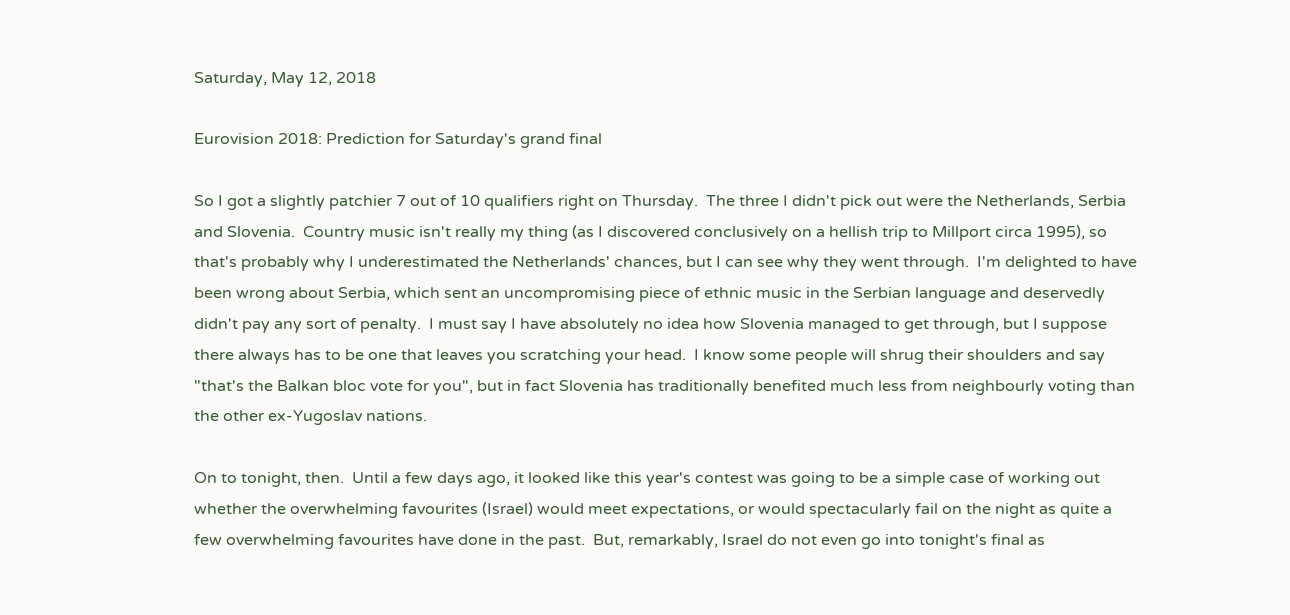Saturday, May 12, 2018

Eurovision 2018: Prediction for Saturday's grand final

So I got a slightly patchier 7 out of 10 qualifiers right on Thursday.  The three I didn't pick out were the Netherlands, Serbia and Slovenia.  Country music isn't really my thing (as I discovered conclusively on a hellish trip to Millport circa 1995), so that's probably why I underestimated the Netherlands' chances, but I can see why they went through.  I'm delighted to have been wrong about Serbia, which sent an uncompromising piece of ethnic music in the Serbian language and deservedly didn't pay any sort of penalty.  I must say I have absolutely no idea how Slovenia managed to get through, but I suppose there always has to be one that leaves you scratching your head.  I know some people will shrug their shoulders and say "that's the Balkan bloc vote for you", but in fact Slovenia has traditionally benefited much less from neighbourly voting than the other ex-Yugoslav nations.

On to tonight, then.  Until a few days ago, it looked like this year's contest was going to be a simple case of working out whether the overwhelming favourites (Israel) would meet expectations, or would spectacularly fail on the night as quite a few overwhelming favourites have done in the past.  But, remarkably, Israel do not even go into tonight's final as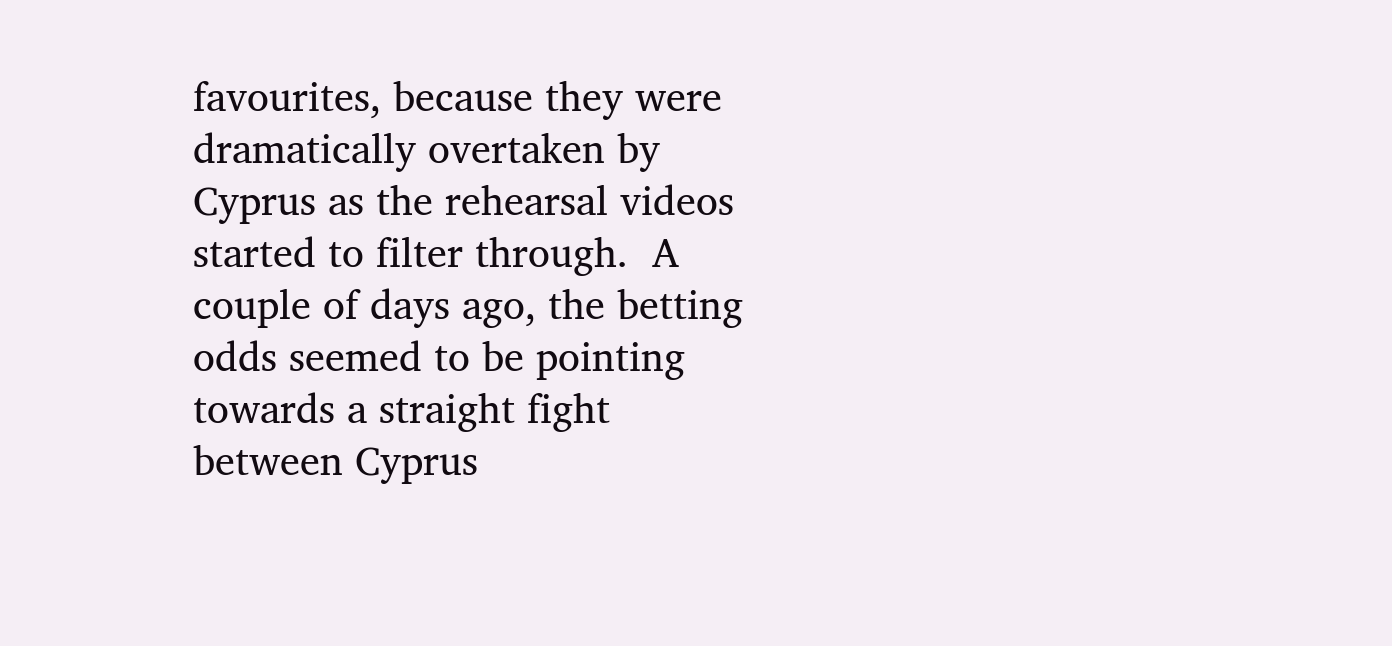favourites, because they were dramatically overtaken by Cyprus as the rehearsal videos started to filter through.  A couple of days ago, the betting odds seemed to be pointing towards a straight fight between Cyprus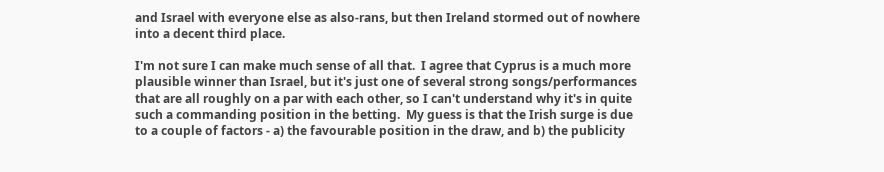and Israel with everyone else as also-rans, but then Ireland stormed out of nowhere into a decent third place.

I'm not sure I can make much sense of all that.  I agree that Cyprus is a much more plausible winner than Israel, but it's just one of several strong songs/performances that are all roughly on a par with each other, so I can't understand why it's in quite such a commanding position in the betting.  My guess is that the Irish surge is due to a couple of factors - a) the favourable position in the draw, and b) the publicity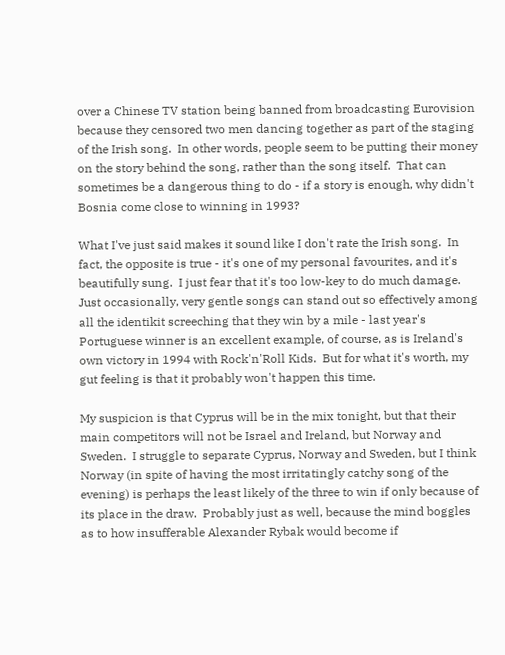over a Chinese TV station being banned from broadcasting Eurovision because they censored two men dancing together as part of the staging of the Irish song.  In other words, people seem to be putting their money on the story behind the song, rather than the song itself.  That can sometimes be a dangerous thing to do - if a story is enough, why didn't Bosnia come close to winning in 1993?

What I've just said makes it sound like I don't rate the Irish song.  In fact, the opposite is true - it's one of my personal favourites, and it's beautifully sung.  I just fear that it's too low-key to do much damage.  Just occasionally, very gentle songs can stand out so effectively among all the identikit screeching that they win by a mile - last year's Portuguese winner is an excellent example, of course, as is Ireland's own victory in 1994 with Rock'n'Roll Kids.  But for what it's worth, my gut feeling is that it probably won't happen this time.

My suspicion is that Cyprus will be in the mix tonight, but that their main competitors will not be Israel and Ireland, but Norway and Sweden.  I struggle to separate Cyprus, Norway and Sweden, but I think Norway (in spite of having the most irritatingly catchy song of the evening) is perhaps the least likely of the three to win if only because of its place in the draw.  Probably just as well, because the mind boggles as to how insufferable Alexander Rybak would become if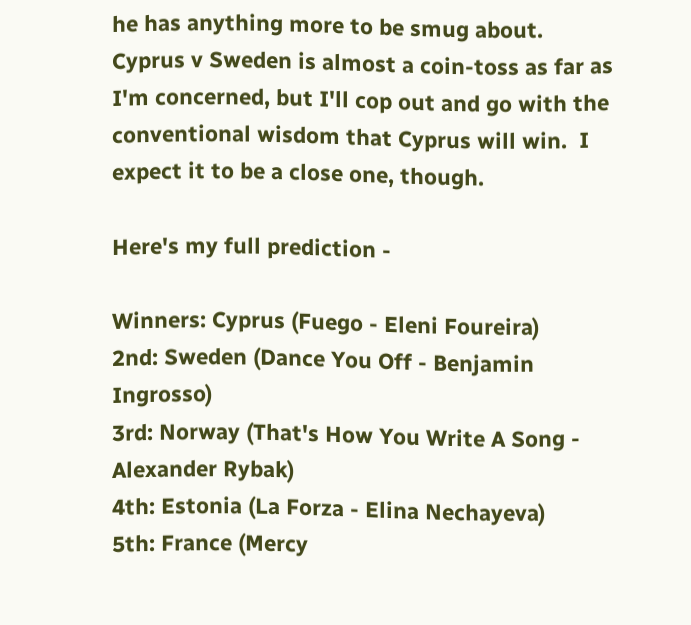he has anything more to be smug about.  Cyprus v Sweden is almost a coin-toss as far as I'm concerned, but I'll cop out and go with the conventional wisdom that Cyprus will win.  I expect it to be a close one, though.

Here's my full prediction -

Winners: Cyprus (Fuego - Eleni Foureira)
2nd: Sweden (Dance You Off - Benjamin Ingrosso)
3rd: Norway (That's How You Write A Song - Alexander Rybak)
4th: Estonia (La Forza - Elina Nechayeva)
5th: France (Mercy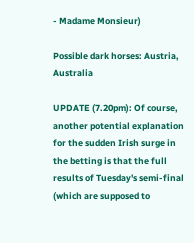- Madame Monsieur)

Possible dark horses: Austria, Australia

UPDATE (7.20pm): Of course, another potential explanation for the sudden Irish surge in the betting is that the full results of Tuesday's semi-final (which are supposed to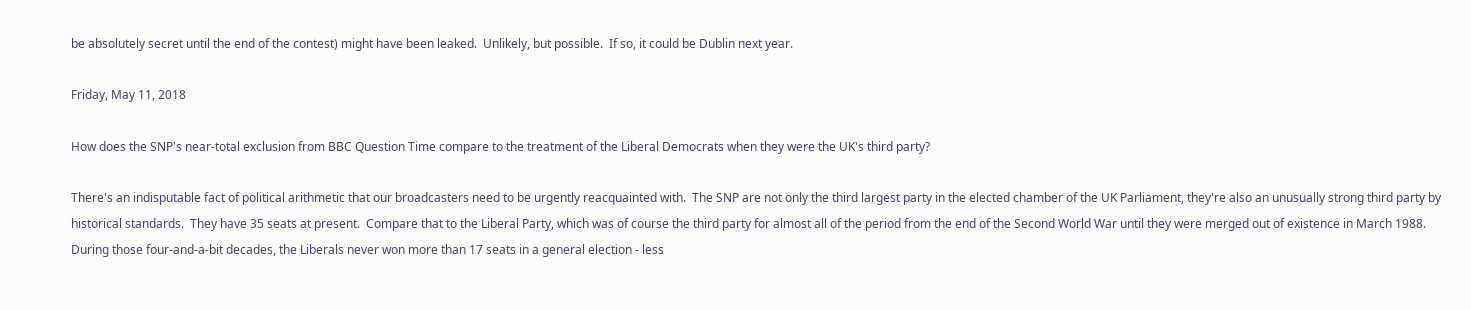be absolutely secret until the end of the contest) might have been leaked.  Unlikely, but possible.  If so, it could be Dublin next year.

Friday, May 11, 2018

How does the SNP's near-total exclusion from BBC Question Time compare to the treatment of the Liberal Democrats when they were the UK's third party?

There's an indisputable fact of political arithmetic that our broadcasters need to be urgently reacquainted with.  The SNP are not only the third largest party in the elected chamber of the UK Parliament, they're also an unusually strong third party by historical standards.  They have 35 seats at present.  Compare that to the Liberal Party, which was of course the third party for almost all of the period from the end of the Second World War until they were merged out of existence in March 1988.  During those four-and-a-bit decades, the Liberals never won more than 17 seats in a general election - less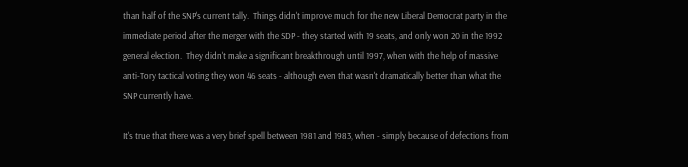than half of the SNP's current tally.  Things didn't improve much for the new Liberal Democrat party in the immediate period after the merger with the SDP - they started with 19 seats, and only won 20 in the 1992 general election.  They didn't make a significant breakthrough until 1997, when with the help of massive anti-Tory tactical voting they won 46 seats - although even that wasn't dramatically better than what the SNP currently have.

It's true that there was a very brief spell between 1981 and 1983, when - simply because of defections from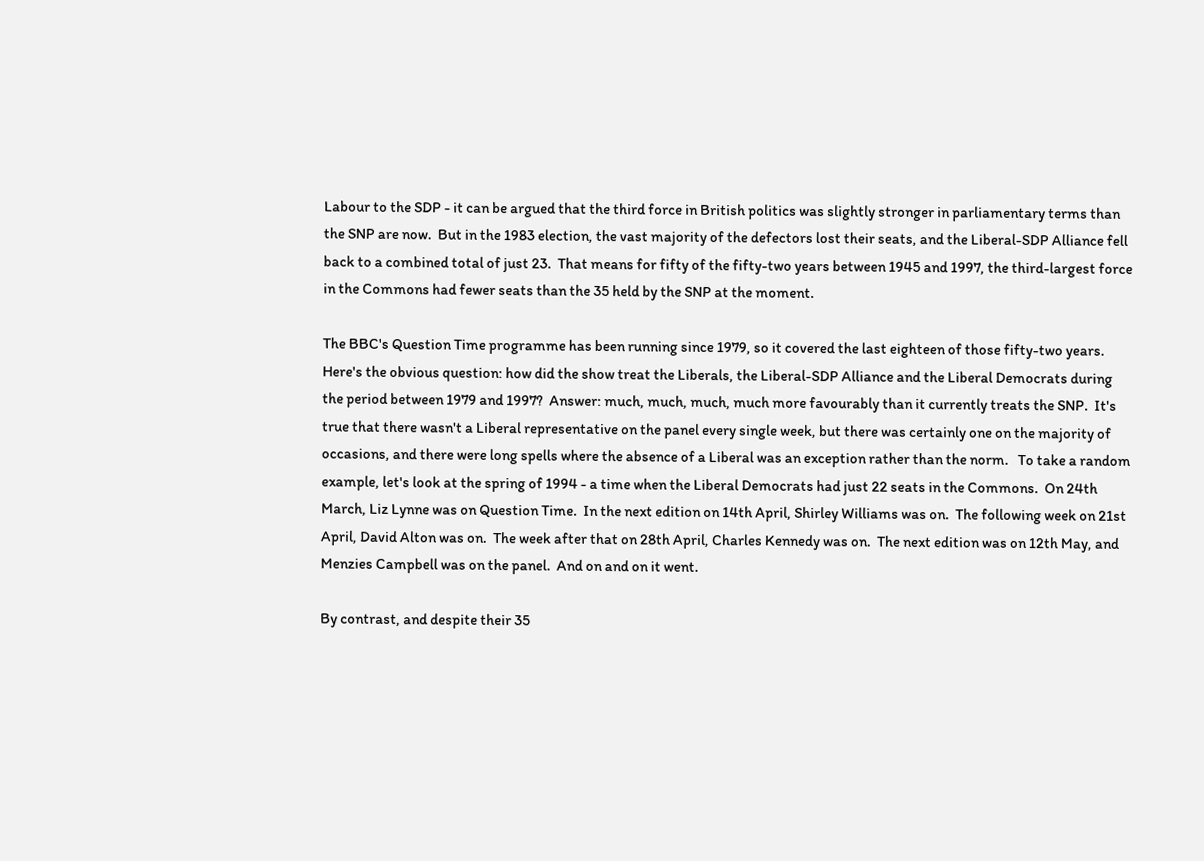Labour to the SDP - it can be argued that the third force in British politics was slightly stronger in parliamentary terms than the SNP are now.  But in the 1983 election, the vast majority of the defectors lost their seats, and the Liberal-SDP Alliance fell back to a combined total of just 23.  That means for fifty of the fifty-two years between 1945 and 1997, the third-largest force in the Commons had fewer seats than the 35 held by the SNP at the moment.

The BBC's Question Time programme has been running since 1979, so it covered the last eighteen of those fifty-two years.  Here's the obvious question: how did the show treat the Liberals, the Liberal-SDP Alliance and the Liberal Democrats during the period between 1979 and 1997?  Answer: much, much, much, much more favourably than it currently treats the SNP.  It's true that there wasn't a Liberal representative on the panel every single week, but there was certainly one on the majority of occasions, and there were long spells where the absence of a Liberal was an exception rather than the norm.   To take a random example, let's look at the spring of 1994 - a time when the Liberal Democrats had just 22 seats in the Commons.  On 24th March, Liz Lynne was on Question Time.  In the next edition on 14th April, Shirley Williams was on.  The following week on 21st April, David Alton was on.  The week after that on 28th April, Charles Kennedy was on.  The next edition was on 12th May, and Menzies Campbell was on the panel.  And on and on it went.

By contrast, and despite their 35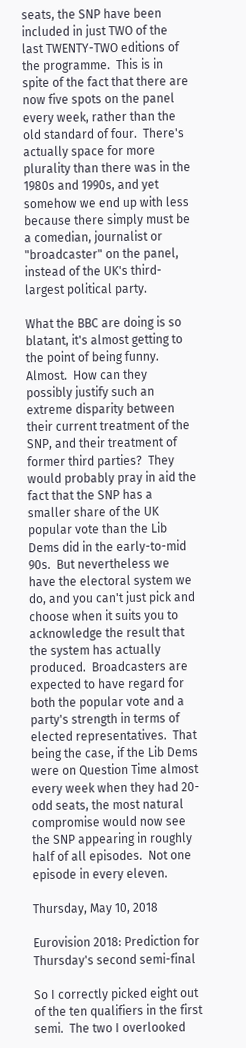seats, the SNP have been included in just TWO of the last TWENTY-TWO editions of the programme.  This is in spite of the fact that there are now five spots on the panel every week, rather than the old standard of four.  There's actually space for more plurality than there was in the 1980s and 1990s, and yet somehow we end up with less because there simply must be a comedian, journalist or "broadcaster" on the panel, instead of the UK's third-largest political party.

What the BBC are doing is so blatant, it's almost getting to the point of being funny.  Almost.  How can they possibly justify such an extreme disparity between their current treatment of the SNP, and their treatment of former third parties?  They would probably pray in aid the fact that the SNP has a smaller share of the UK popular vote than the Lib Dems did in the early-to-mid 90s.  But nevertheless we have the electoral system we do, and you can't just pick and choose when it suits you to acknowledge the result that the system has actually produced.  Broadcasters are expected to have regard for both the popular vote and a party's strength in terms of elected representatives.  That being the case, if the Lib Dems were on Question Time almost every week when they had 20-odd seats, the most natural compromise would now see the SNP appearing in roughly half of all episodes.  Not one episode in every eleven.

Thursday, May 10, 2018

Eurovision 2018: Prediction for Thursday's second semi-final

So I correctly picked eight out of the ten qualifiers in the first semi.  The two I overlooked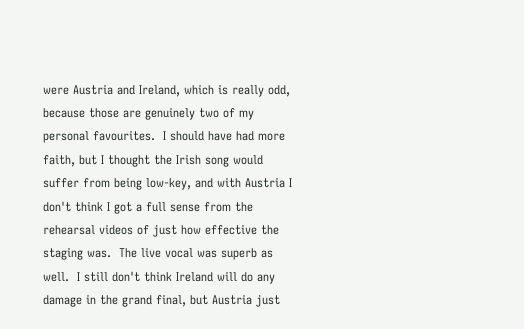were Austria and Ireland, which is really odd, because those are genuinely two of my personal favourites.  I should have had more faith, but I thought the Irish song would suffer from being low-key, and with Austria I don't think I got a full sense from the rehearsal videos of just how effective the staging was.  The live vocal was superb as well.  I still don't think Ireland will do any damage in the grand final, but Austria just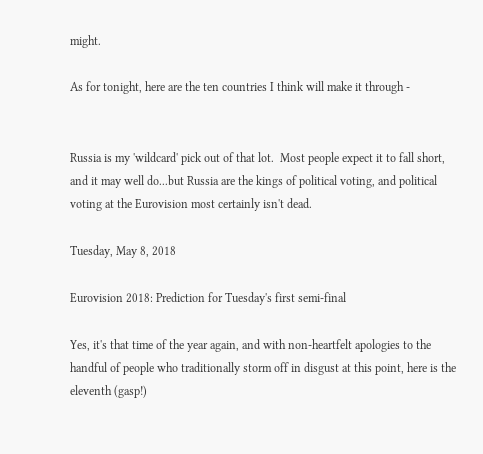might.

As for tonight, here are the ten countries I think will make it through -


Russia is my 'wildcard' pick out of that lot.  Most people expect it to fall short, and it may well do...but Russia are the kings of political voting, and political voting at the Eurovision most certainly isn't dead.

Tuesday, May 8, 2018

Eurovision 2018: Prediction for Tuesday's first semi-final

Yes, it's that time of the year again, and with non-heartfelt apologies to the handful of people who traditionally storm off in disgust at this point, here is the eleventh (gasp!)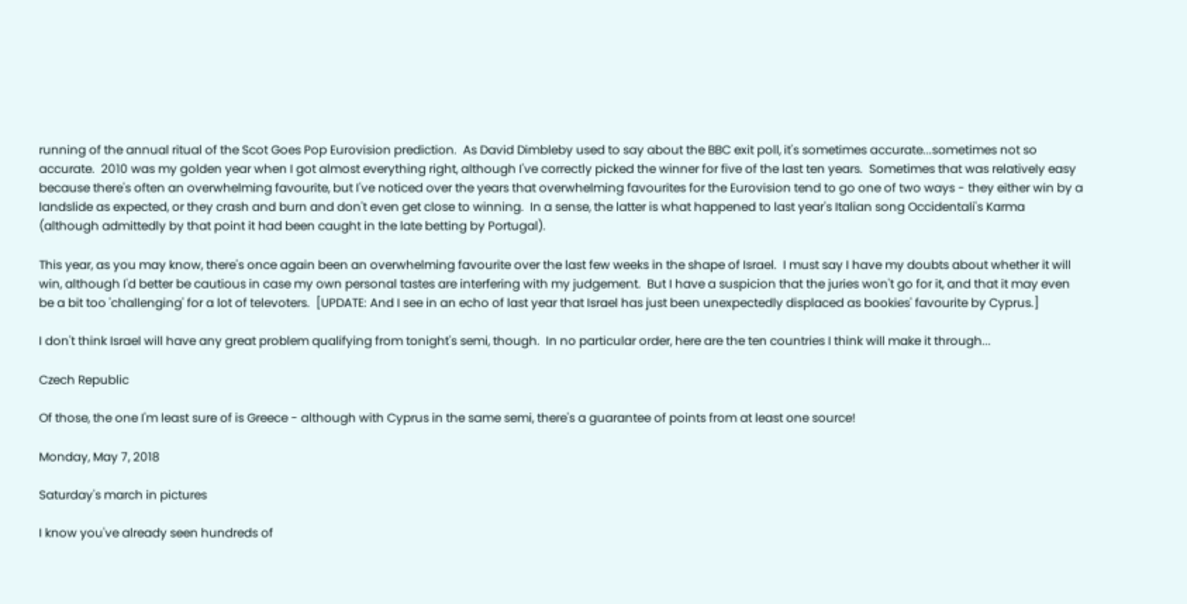running of the annual ritual of the Scot Goes Pop Eurovision prediction.  As David Dimbleby used to say about the BBC exit poll, it's sometimes accurate...sometimes not so accurate.  2010 was my golden year when I got almost everything right, although I've correctly picked the winner for five of the last ten years.  Sometimes that was relatively easy because there's often an overwhelming favourite, but I've noticed over the years that overwhelming favourites for the Eurovision tend to go one of two ways - they either win by a landslide as expected, or they crash and burn and don't even get close to winning.  In a sense, the latter is what happened to last year's Italian song Occidentali's Karma (although admittedly by that point it had been caught in the late betting by Portugal).

This year, as you may know, there's once again been an overwhelming favourite over the last few weeks in the shape of Israel.  I must say I have my doubts about whether it will win, although I'd better be cautious in case my own personal tastes are interfering with my judgement.  But I have a suspicion that the juries won't go for it, and that it may even be a bit too 'challenging' for a lot of televoters.  [UPDATE: And I see in an echo of last year that Israel has just been unexpectedly displaced as bookies' favourite by Cyprus.]

I don't think Israel will have any great problem qualifying from tonight's semi, though.  In no particular order, here are the ten countries I think will make it through...

Czech Republic

Of those, the one I'm least sure of is Greece - although with Cyprus in the same semi, there's a guarantee of points from at least one source!

Monday, May 7, 2018

Saturday's march in pictures

I know you've already seen hundreds of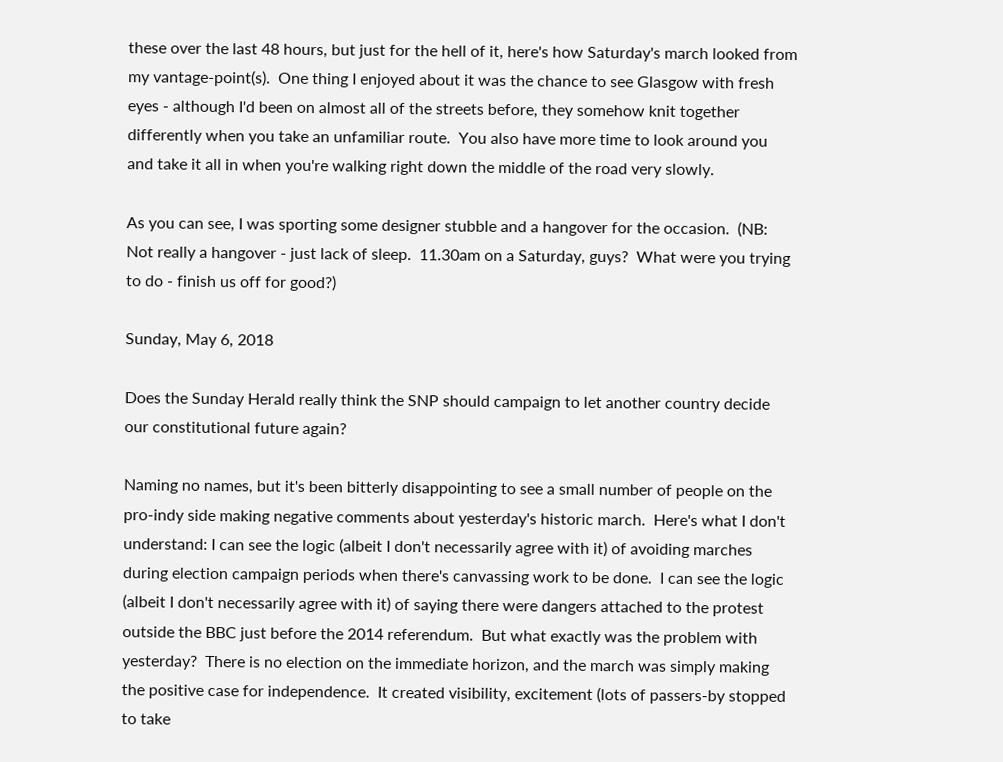these over the last 48 hours, but just for the hell of it, here's how Saturday's march looked from my vantage-point(s).  One thing I enjoyed about it was the chance to see Glasgow with fresh eyes - although I'd been on almost all of the streets before, they somehow knit together differently when you take an unfamiliar route.  You also have more time to look around you and take it all in when you're walking right down the middle of the road very slowly.

As you can see, I was sporting some designer stubble and a hangover for the occasion.  (NB: Not really a hangover - just lack of sleep.  11.30am on a Saturday, guys?  What were you trying to do - finish us off for good?)

Sunday, May 6, 2018

Does the Sunday Herald really think the SNP should campaign to let another country decide our constitutional future again?

Naming no names, but it's been bitterly disappointing to see a small number of people on the pro-indy side making negative comments about yesterday's historic march.  Here's what I don't understand: I can see the logic (albeit I don't necessarily agree with it) of avoiding marches during election campaign periods when there's canvassing work to be done.  I can see the logic (albeit I don't necessarily agree with it) of saying there were dangers attached to the protest outside the BBC just before the 2014 referendum.  But what exactly was the problem with yesterday?  There is no election on the immediate horizon, and the march was simply making the positive case for independence.  It created visibility, excitement (lots of passers-by stopped to take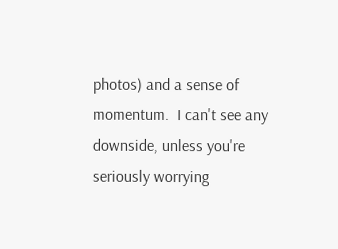photos) and a sense of momentum.  I can't see any downside, unless you're seriously worrying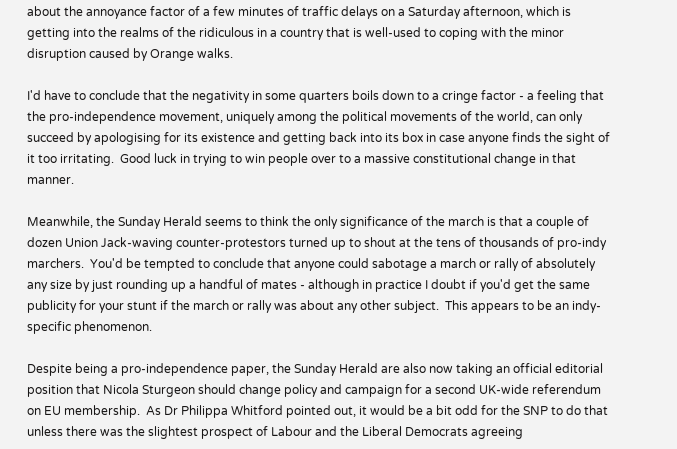about the annoyance factor of a few minutes of traffic delays on a Saturday afternoon, which is getting into the realms of the ridiculous in a country that is well-used to coping with the minor disruption caused by Orange walks.

I'd have to conclude that the negativity in some quarters boils down to a cringe factor - a feeling that the pro-independence movement, uniquely among the political movements of the world, can only succeed by apologising for its existence and getting back into its box in case anyone finds the sight of it too irritating.  Good luck in trying to win people over to a massive constitutional change in that manner.

Meanwhile, the Sunday Herald seems to think the only significance of the march is that a couple of dozen Union Jack-waving counter-protestors turned up to shout at the tens of thousands of pro-indy marchers.  You'd be tempted to conclude that anyone could sabotage a march or rally of absolutely any size by just rounding up a handful of mates - although in practice I doubt if you'd get the same publicity for your stunt if the march or rally was about any other subject.  This appears to be an indy-specific phenomenon.

Despite being a pro-independence paper, the Sunday Herald are also now taking an official editorial position that Nicola Sturgeon should change policy and campaign for a second UK-wide referendum on EU membership.  As Dr Philippa Whitford pointed out, it would be a bit odd for the SNP to do that unless there was the slightest prospect of Labour and the Liberal Democrats agreeing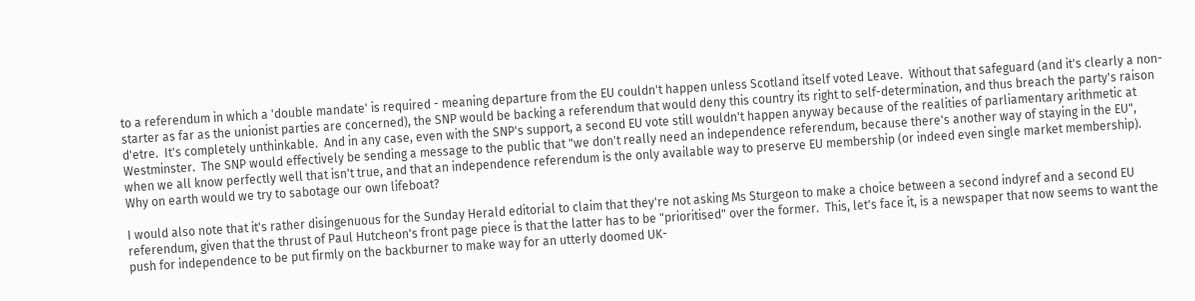to a referendum in which a 'double mandate' is required - meaning departure from the EU couldn't happen unless Scotland itself voted Leave.  Without that safeguard (and it's clearly a non-starter as far as the unionist parties are concerned), the SNP would be backing a referendum that would deny this country its right to self-determination, and thus breach the party's raison d'etre.  It's completely unthinkable.  And in any case, even with the SNP's support, a second EU vote still wouldn't happen anyway because of the realities of parliamentary arithmetic at Westminster.  The SNP would effectively be sending a message to the public that "we don't really need an independence referendum, because there's another way of staying in the EU", when we all know perfectly well that isn't true, and that an independence referendum is the only available way to preserve EU membership (or indeed even single market membership).  Why on earth would we try to sabotage our own lifeboat?

I would also note that it's rather disingenuous for the Sunday Herald editorial to claim that they're not asking Ms Sturgeon to make a choice between a second indyref and a second EU referendum, given that the thrust of Paul Hutcheon's front page piece is that the latter has to be "prioritised" over the former.  This, let's face it, is a newspaper that now seems to want the push for independence to be put firmly on the backburner to make way for an utterly doomed UK-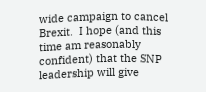wide campaign to cancel Brexit.  I hope (and this time am reasonably confident) that the SNP leadership will give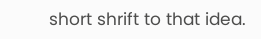short shrift to that idea.